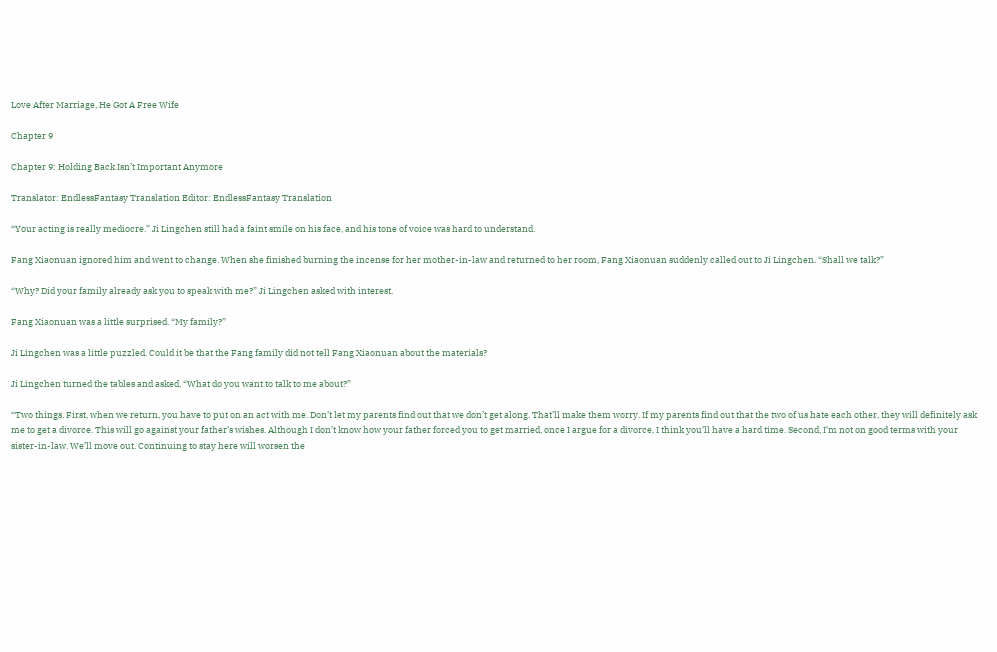Love After Marriage, He Got A Free Wife

Chapter 9

Chapter 9: Holding Back Isn’t Important Anymore

Translator: EndlessFantasy Translation Editor: EndlessFantasy Translation

“Your acting is really mediocre.” Ji Lingchen still had a faint smile on his face, and his tone of voice was hard to understand.

Fang Xiaonuan ignored him and went to change. When she finished burning the incense for her mother-in-law and returned to her room, Fang Xiaonuan suddenly called out to Ji Lingchen. “Shall we talk?”

“Why? Did your family already ask you to speak with me?” Ji Lingchen asked with interest.

Fang Xiaonuan was a little surprised. “My family?”

Ji Lingchen was a little puzzled. Could it be that the Fang family did not tell Fang Xiaonuan about the materials?

Ji Lingchen turned the tables and asked, “What do you want to talk to me about?”

“Two things. First, when we return, you have to put on an act with me. Don’t let my parents find out that we don’t get along. That’ll make them worry. If my parents find out that the two of us hate each other, they will definitely ask me to get a divorce. This will go against your father’s wishes. Although I don’t know how your father forced you to get married, once I argue for a divorce, I think you’ll have a hard time. Second, I’m not on good terms with your sister-in-law. We’ll move out. Continuing to stay here will worsen the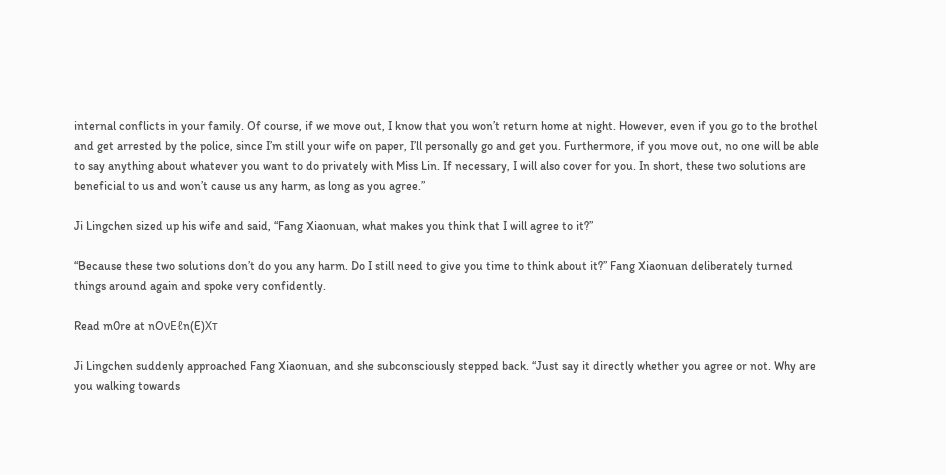internal conflicts in your family. Of course, if we move out, I know that you won’t return home at night. However, even if you go to the brothel and get arrested by the police, since I’m still your wife on paper, I’ll personally go and get you. Furthermore, if you move out, no one will be able to say anything about whatever you want to do privately with Miss Lin. If necessary, I will also cover for you. In short, these two solutions are beneficial to us and won’t cause us any harm, as long as you agree.”

Ji Lingchen sized up his wife and said, “Fang Xiaonuan, what makes you think that I will agree to it?”

“Because these two solutions don’t do you any harm. Do I still need to give you time to think about it?” Fang Xiaonuan deliberately turned things around again and spoke very confidently.

Read m0re at nOνEℓn(E)Xт

Ji Lingchen suddenly approached Fang Xiaonuan, and she subconsciously stepped back. “Just say it directly whether you agree or not. Why are you walking towards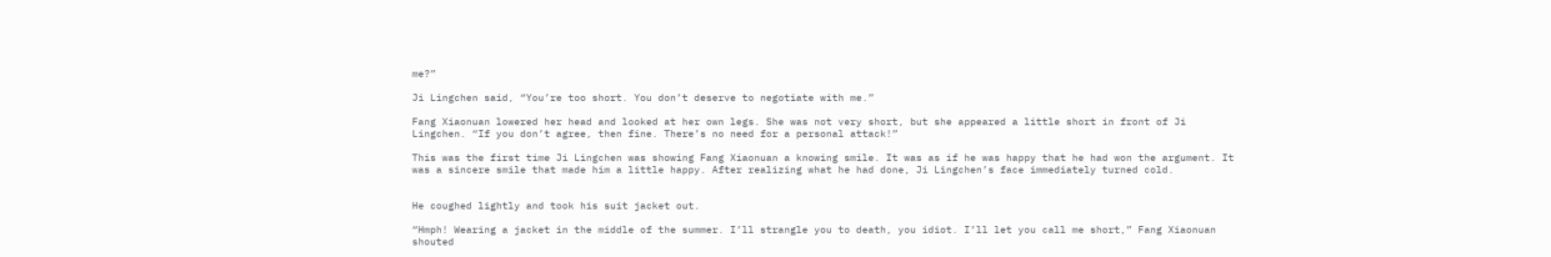me?”

Ji Lingchen said, “You’re too short. You don’t deserve to negotiate with me.”

Fang Xiaonuan lowered her head and looked at her own legs. She was not very short, but she appeared a little short in front of Ji Lingchen. “If you don’t agree, then fine. There’s no need for a personal attack!”

This was the first time Ji Lingchen was showing Fang Xiaonuan a knowing smile. It was as if he was happy that he had won the argument. It was a sincere smile that made him a little happy. After realizing what he had done, Ji Lingchen’s face immediately turned cold.


He coughed lightly and took his suit jacket out.

“Hmph! Wearing a jacket in the middle of the summer. I’ll strangle you to death, you idiot. I’ll let you call me short,” Fang Xiaonuan shouted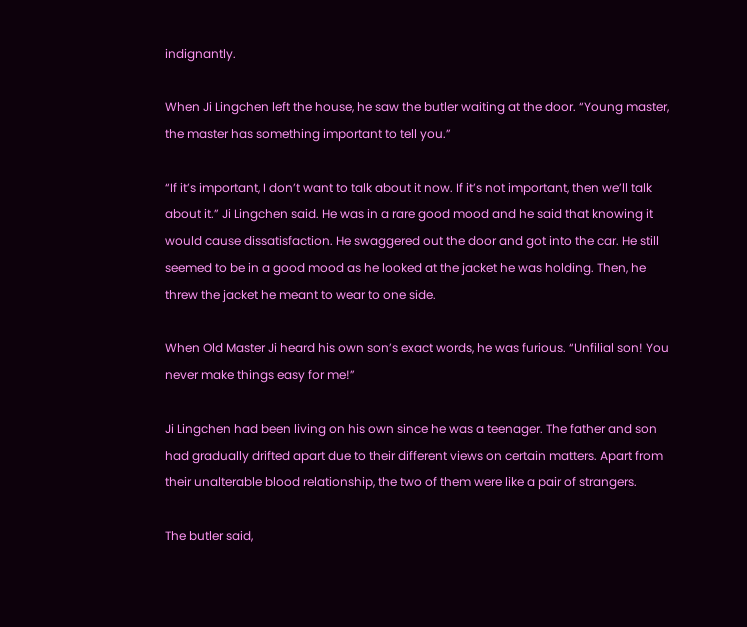indignantly.

When Ji Lingchen left the house, he saw the butler waiting at the door. “Young master, the master has something important to tell you.”

“If it’s important, I don’t want to talk about it now. If it’s not important, then we’ll talk about it.” Ji Lingchen said. He was in a rare good mood and he said that knowing it would cause dissatisfaction. He swaggered out the door and got into the car. He still seemed to be in a good mood as he looked at the jacket he was holding. Then, he threw the jacket he meant to wear to one side.

When Old Master Ji heard his own son’s exact words, he was furious. “Unfilial son! You never make things easy for me!”

Ji Lingchen had been living on his own since he was a teenager. The father and son had gradually drifted apart due to their different views on certain matters. Apart from their unalterable blood relationship, the two of them were like a pair of strangers.

The butler said,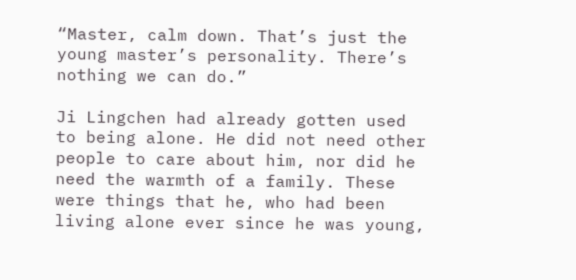“Master, calm down. That’s just the young master’s personality. There’s nothing we can do.”

Ji Lingchen had already gotten used to being alone. He did not need other people to care about him, nor did he need the warmth of a family. These were things that he, who had been living alone ever since he was young,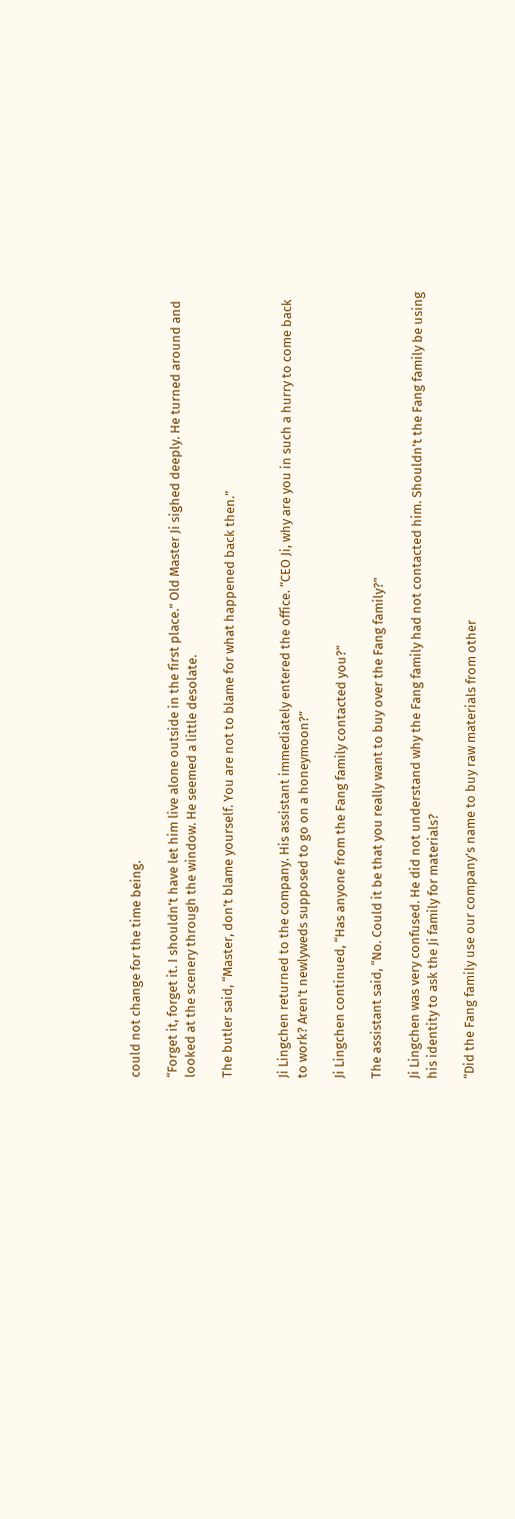could not change for the time being.

“Forget it, forget it. I shouldn’t have let him live alone outside in the first place.” Old Master Ji sighed deeply. He turned around and looked at the scenery through the window. He seemed a little desolate.

The butler said, “Master, don’t blame yourself. You are not to blame for what happened back then.”


Ji Lingchen returned to the company. His assistant immediately entered the office. “CEO Ji, why are you in such a hurry to come back to work? Aren’t newlyweds supposed to go on a honeymoon?”

Ji Lingchen continued, “Has anyone from the Fang family contacted you?”

The assistant said, “No. Could it be that you really want to buy over the Fang family?”

Ji Lingchen was very confused. He did not understand why the Fang family had not contacted him. Shouldn’t the Fang family be using his identity to ask the Ji family for materials?

“Did the Fang family use our company’s name to buy raw materials from other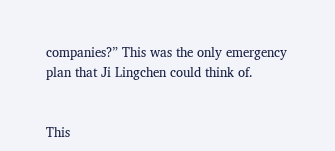companies?” This was the only emergency plan that Ji Lingchen could think of.


This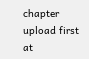chapter upload first at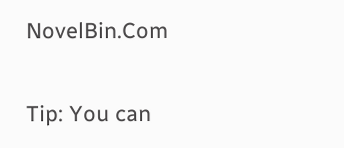NovelBin.Com

Tip: You can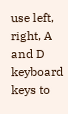use left, right, A and D keyboard keys to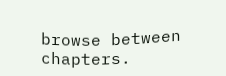browse between chapters.